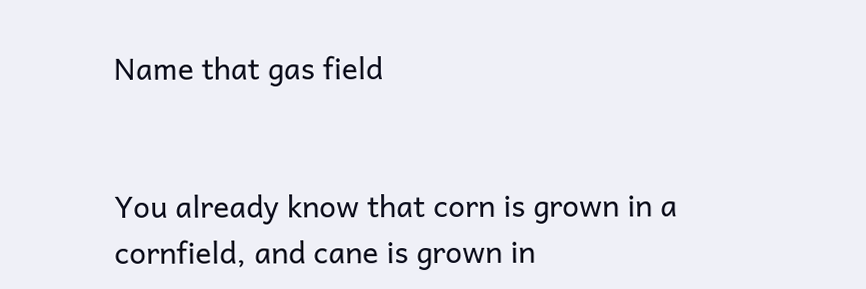Name that gas field


You already know that corn is grown in a cornfield, and cane is grown in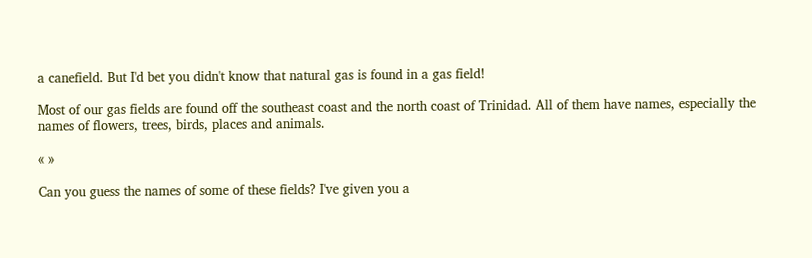a canefield. But I'd bet you didn't know that natural gas is found in a gas field!

Most of our gas fields are found off the southeast coast and the north coast of Trinidad. All of them have names, especially the names of flowers, trees, birds, places and animals.

« »

Can you guess the names of some of these fields? I've given you a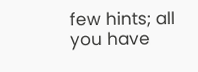few hints; all you have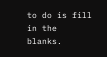to do is fill in the blanks.